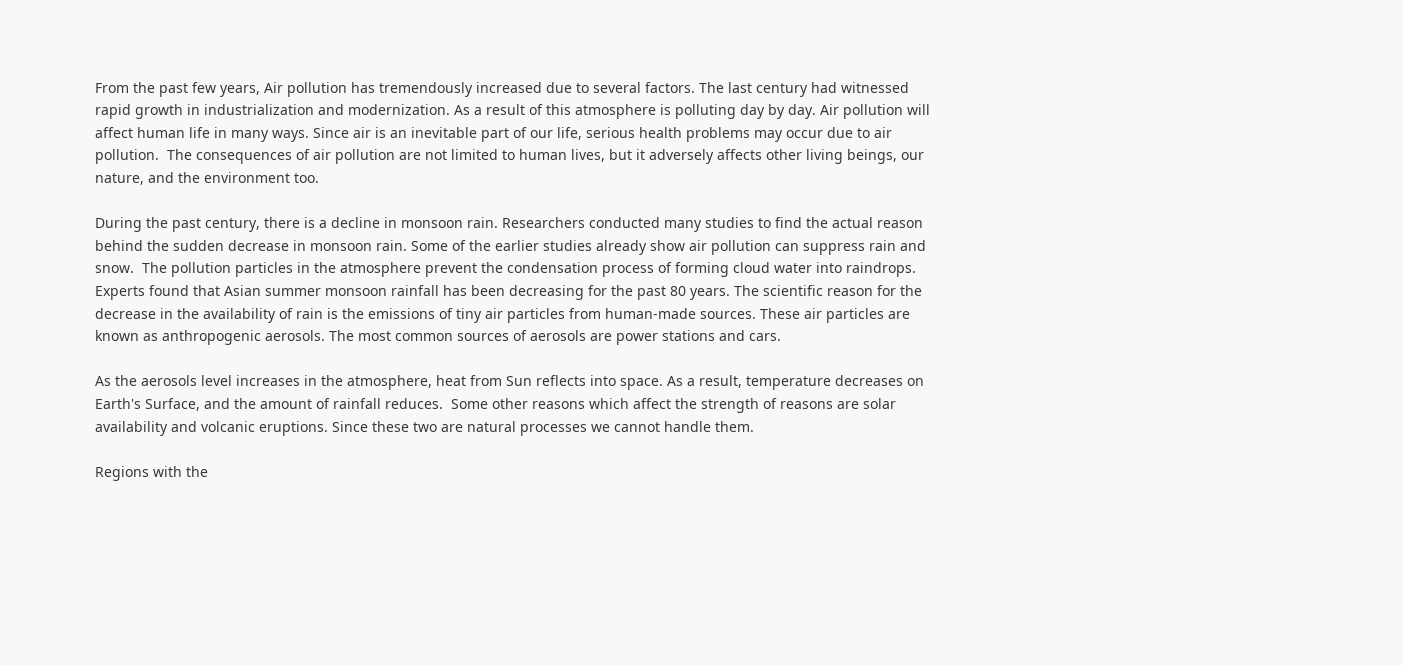From the past few years, Air pollution has tremendously increased due to several factors. The last century had witnessed rapid growth in industrialization and modernization. As a result of this atmosphere is polluting day by day. Air pollution will affect human life in many ways. Since air is an inevitable part of our life, serious health problems may occur due to air pollution.  The consequences of air pollution are not limited to human lives, but it adversely affects other living beings, our nature, and the environment too.

During the past century, there is a decline in monsoon rain. Researchers conducted many studies to find the actual reason behind the sudden decrease in monsoon rain. Some of the earlier studies already show air pollution can suppress rain and snow.  The pollution particles in the atmosphere prevent the condensation process of forming cloud water into raindrops.  Experts found that Asian summer monsoon rainfall has been decreasing for the past 80 years. The scientific reason for the decrease in the availability of rain is the emissions of tiny air particles from human-made sources. These air particles are known as anthropogenic aerosols. The most common sources of aerosols are power stations and cars.

As the aerosols level increases in the atmosphere, heat from Sun reflects into space. As a result, temperature decreases on Earth's Surface, and the amount of rainfall reduces.  Some other reasons which affect the strength of reasons are solar availability and volcanic eruptions. Since these two are natural processes we cannot handle them.

Regions with the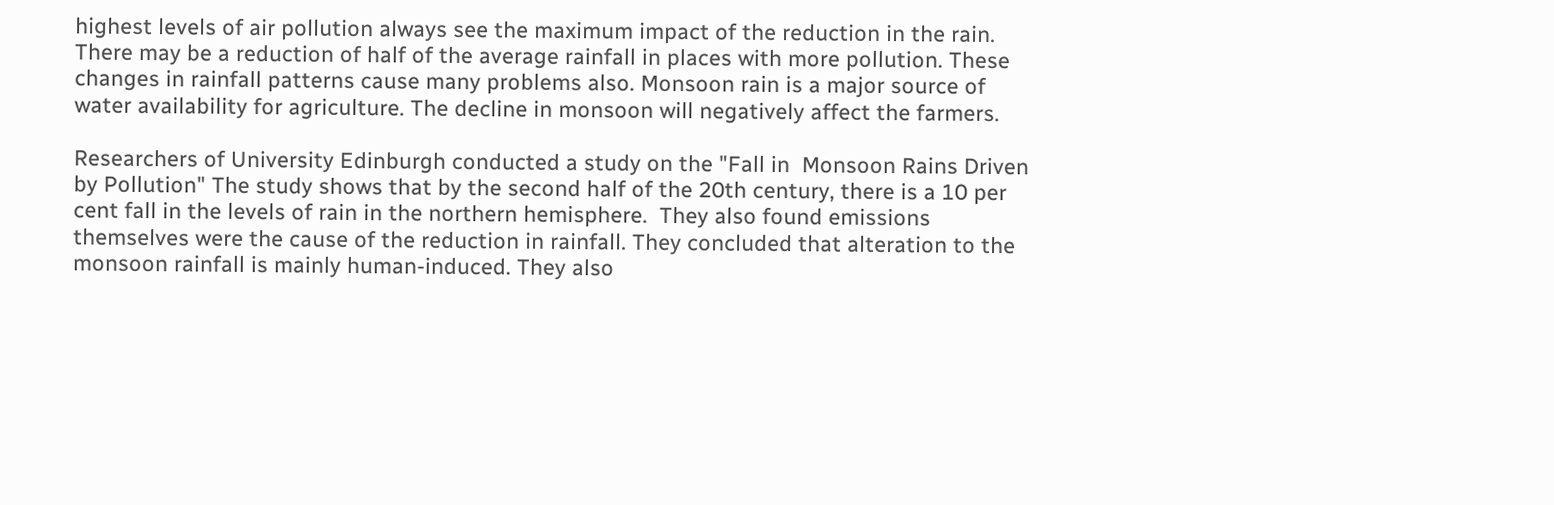highest levels of air pollution always see the maximum impact of the reduction in the rain.  There may be a reduction of half of the average rainfall in places with more pollution. These changes in rainfall patterns cause many problems also. Monsoon rain is a major source of water availability for agriculture. The decline in monsoon will negatively affect the farmers.

Researchers of University Edinburgh conducted a study on the "Fall in  Monsoon Rains Driven by Pollution" The study shows that by the second half of the 20th century, there is a 10 per cent fall in the levels of rain in the northern hemisphere.  They also found emissions themselves were the cause of the reduction in rainfall. They concluded that alteration to the monsoon rainfall is mainly human-induced. They also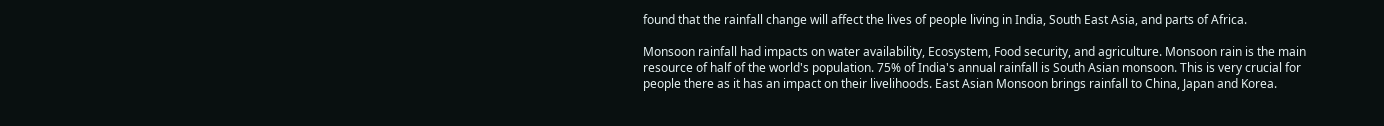found that the rainfall change will affect the lives of people living in India, South East Asia, and parts of Africa.

Monsoon rainfall had impacts on water availability, Ecosystem, Food security, and agriculture. Monsoon rain is the main resource of half of the world's population. 75% of India's annual rainfall is South Asian monsoon. This is very crucial for people there as it has an impact on their livelihoods. East Asian Monsoon brings rainfall to China, Japan and Korea.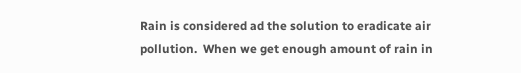Rain is considered ad the solution to eradicate air pollution.  When we get enough amount of rain in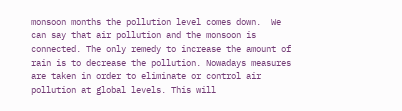monsoon months the pollution level comes down.  We can say that air pollution and the monsoon is connected. The only remedy to increase the amount of rain is to decrease the pollution. Nowadays measures are taken in order to eliminate or control air pollution at global levels. This will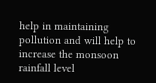help in maintaining pollution and will help to increase the monsoon rainfall level